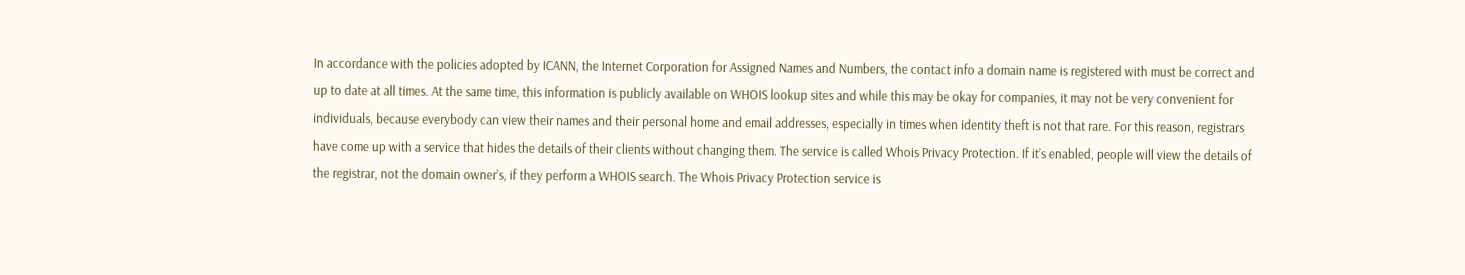In accordance with the policies adopted by ICANN, the Internet Corporation for Assigned Names and Numbers, the contact info a domain name is registered with must be correct and up to date at all times. At the same time, this information is publicly available on WHOIS lookup sites and while this may be okay for companies, it may not be very convenient for individuals, because everybody can view their names and their personal home and email addresses, especially in times when identity theft is not that rare. For this reason, registrars have come up with a service that hides the details of their clients without changing them. The service is called Whois Privacy Protection. If it’s enabled, people will view the details of the registrar, not the domain owner’s, if they perform a WHOIS search. The Whois Privacy Protection service is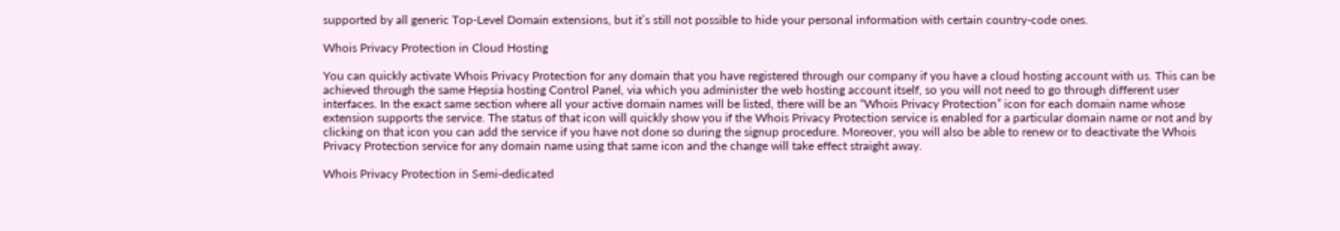supported by all generic Top-Level Domain extensions, but it’s still not possible to hide your personal information with certain country-code ones.

Whois Privacy Protection in Cloud Hosting

You can quickly activate Whois Privacy Protection for any domain that you have registered through our company if you have a cloud hosting account with us. This can be achieved through the same Hepsia hosting Control Panel, via which you administer the web hosting account itself, so you will not need to go through different user interfaces. In the exact same section where all your active domain names will be listed, there will be an “Whois Privacy Protection” icon for each domain name whose extension supports the service. The status of that icon will quickly show you if the Whois Privacy Protection service is enabled for a particular domain name or not and by clicking on that icon you can add the service if you have not done so during the signup procedure. Moreover, you will also be able to renew or to deactivate the Whois Privacy Protection service for any domain name using that same icon and the change will take effect straight away.

Whois Privacy Protection in Semi-dedicated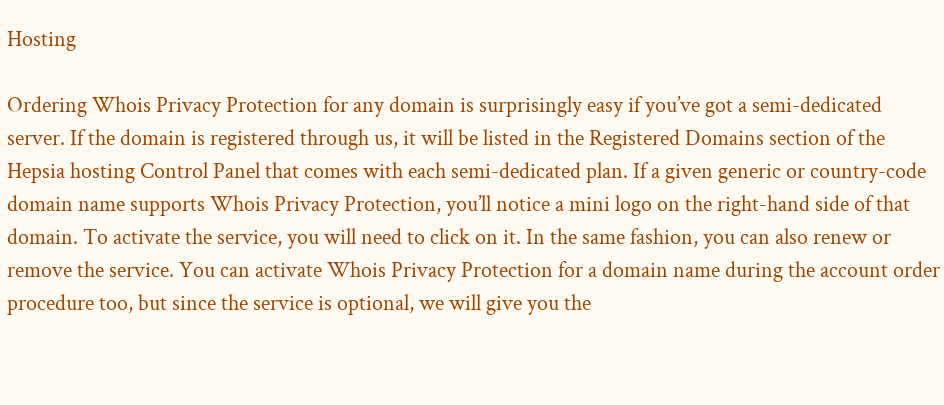Hosting

Ordering Whois Privacy Protection for any domain is surprisingly easy if you’ve got a semi-dedicated server. If the domain is registered through us, it will be listed in the Registered Domains section of the Hepsia hosting Control Panel that comes with each semi-dedicated plan. If a given generic or country-code domain name supports Whois Privacy Protection, you’ll notice a mini logo on the right-hand side of that domain. To activate the service, you will need to click on it. In the same fashion, you can also renew or remove the service. You can activate Whois Privacy Protection for a domain name during the account order procedure too, but since the service is optional, we will give you the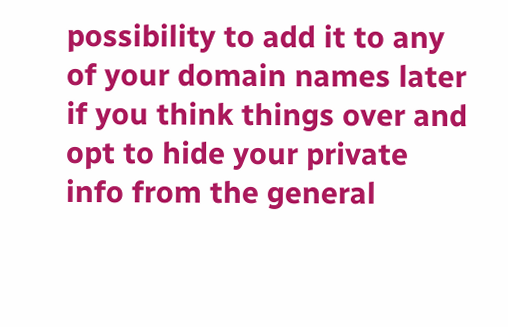possibility to add it to any of your domain names later if you think things over and opt to hide your private info from the general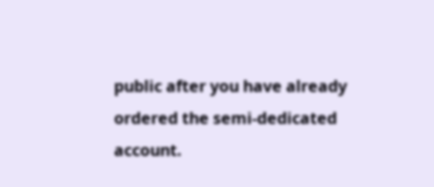public after you have already ordered the semi-dedicated account.